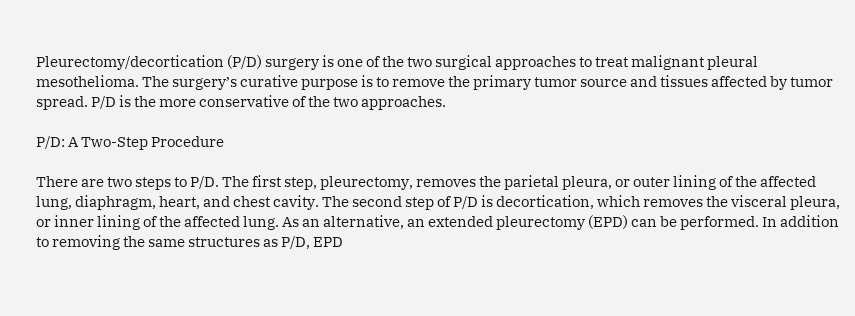Pleurectomy/decortication (P/D) surgery is one of the two surgical approaches to treat malignant pleural mesothelioma. The surgery’s curative purpose is to remove the primary tumor source and tissues affected by tumor spread. P/D is the more conservative of the two approaches.

P/D: A Two-Step Procedure

There are two steps to P/D. The first step, pleurectomy, removes the parietal pleura, or outer lining of the affected lung, diaphragm, heart, and chest cavity. The second step of P/D is decortication, which removes the visceral pleura, or inner lining of the affected lung. As an alternative, an extended pleurectomy (EPD) can be performed. In addition to removing the same structures as P/D, EPD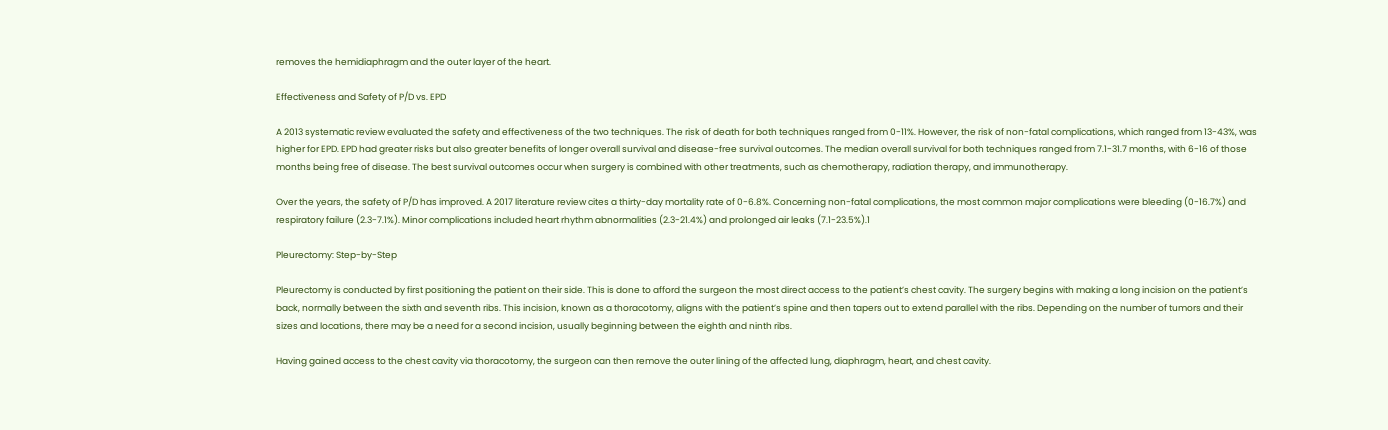removes the hemidiaphragm and the outer layer of the heart.

Effectiveness and Safety of P/D vs. EPD

A 2013 systematic review evaluated the safety and effectiveness of the two techniques. The risk of death for both techniques ranged from 0-11%. However, the risk of non-fatal complications, which ranged from 13-43%, was higher for EPD. EPD had greater risks but also greater benefits of longer overall survival and disease-free survival outcomes. The median overall survival for both techniques ranged from 7.1-31.7 months, with 6-16 of those months being free of disease. The best survival outcomes occur when surgery is combined with other treatments, such as chemotherapy, radiation therapy, and immunotherapy.

Over the years, the safety of P/D has improved. A 2017 literature review cites a thirty-day mortality rate of 0-6.8%. Concerning non-fatal complications, the most common major complications were bleeding (0-16.7%) and respiratory failure (2.3-7.1%). Minor complications included heart rhythm abnormalities (2.3-21.4%) and prolonged air leaks (7.1-23.5%).1

Pleurectomy: Step-by-Step

Pleurectomy is conducted by first positioning the patient on their side. This is done to afford the surgeon the most direct access to the patient’s chest cavity. The surgery begins with making a long incision on the patient’s back, normally between the sixth and seventh ribs. This incision, known as a thoracotomy, aligns with the patient’s spine and then tapers out to extend parallel with the ribs. Depending on the number of tumors and their sizes and locations, there may be a need for a second incision, usually beginning between the eighth and ninth ribs.

Having gained access to the chest cavity via thoracotomy, the surgeon can then remove the outer lining of the affected lung, diaphragm, heart, and chest cavity.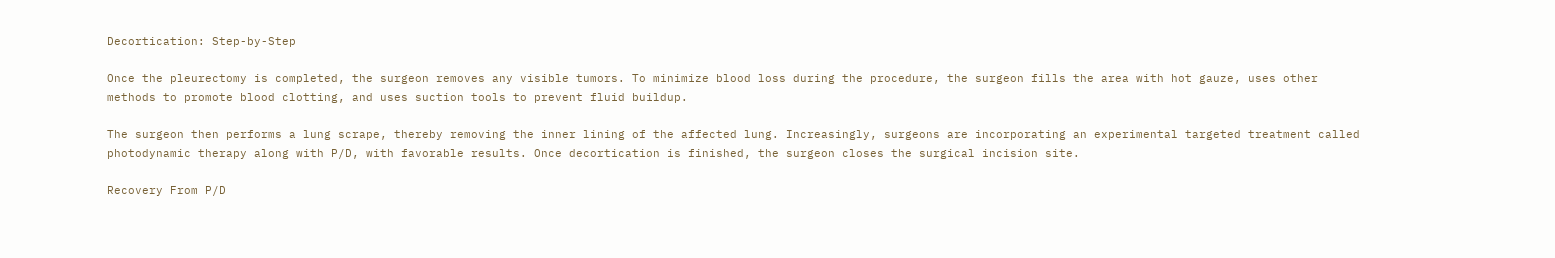Decortication: Step-by-Step

Once the pleurectomy is completed, the surgeon removes any visible tumors. To minimize blood loss during the procedure, the surgeon fills the area with hot gauze, uses other methods to promote blood clotting, and uses suction tools to prevent fluid buildup.

The surgeon then performs a lung scrape, thereby removing the inner lining of the affected lung. Increasingly, surgeons are incorporating an experimental targeted treatment called photodynamic therapy along with P/D, with favorable results. Once decortication is finished, the surgeon closes the surgical incision site.

Recovery From P/D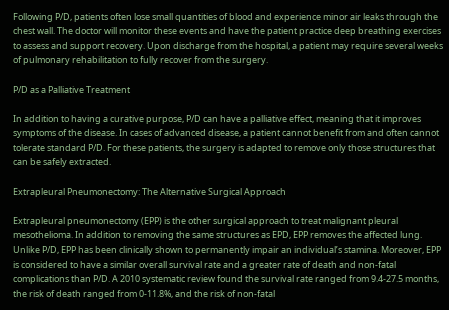Following P/D, patients often lose small quantities of blood and experience minor air leaks through the chest wall. The doctor will monitor these events and have the patient practice deep breathing exercises to assess and support recovery. Upon discharge from the hospital, a patient may require several weeks of pulmonary rehabilitation to fully recover from the surgery.

P/D as a Palliative Treatment

In addition to having a curative purpose, P/D can have a palliative effect, meaning that it improves symptoms of the disease. In cases of advanced disease, a patient cannot benefit from and often cannot tolerate standard P/D. For these patients, the surgery is adapted to remove only those structures that can be safely extracted.

Extrapleural Pneumonectomy: The Alternative Surgical Approach

Extrapleural pneumonectomy (EPP) is the other surgical approach to treat malignant pleural mesothelioma. In addition to removing the same structures as EPD, EPP removes the affected lung. Unlike P/D, EPP has been clinically shown to permanently impair an individual’s stamina. Moreover, EPP is considered to have a similar overall survival rate and a greater rate of death and non-fatal complications than P/D. A 2010 systematic review found the survival rate ranged from 9.4-27.5 months, the risk of death ranged from 0-11.8%, and the risk of non-fatal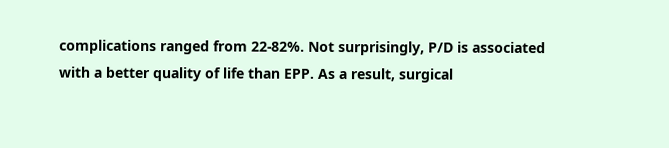complications ranged from 22-82%. Not surprisingly, P/D is associated with a better quality of life than EPP. As a result, surgical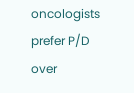oncologists prefer P/D over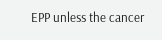EPP unless the cancer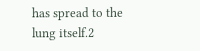has spread to the lung itself.2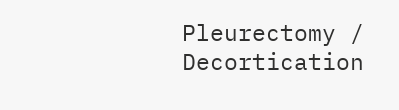Pleurectomy / Decortication